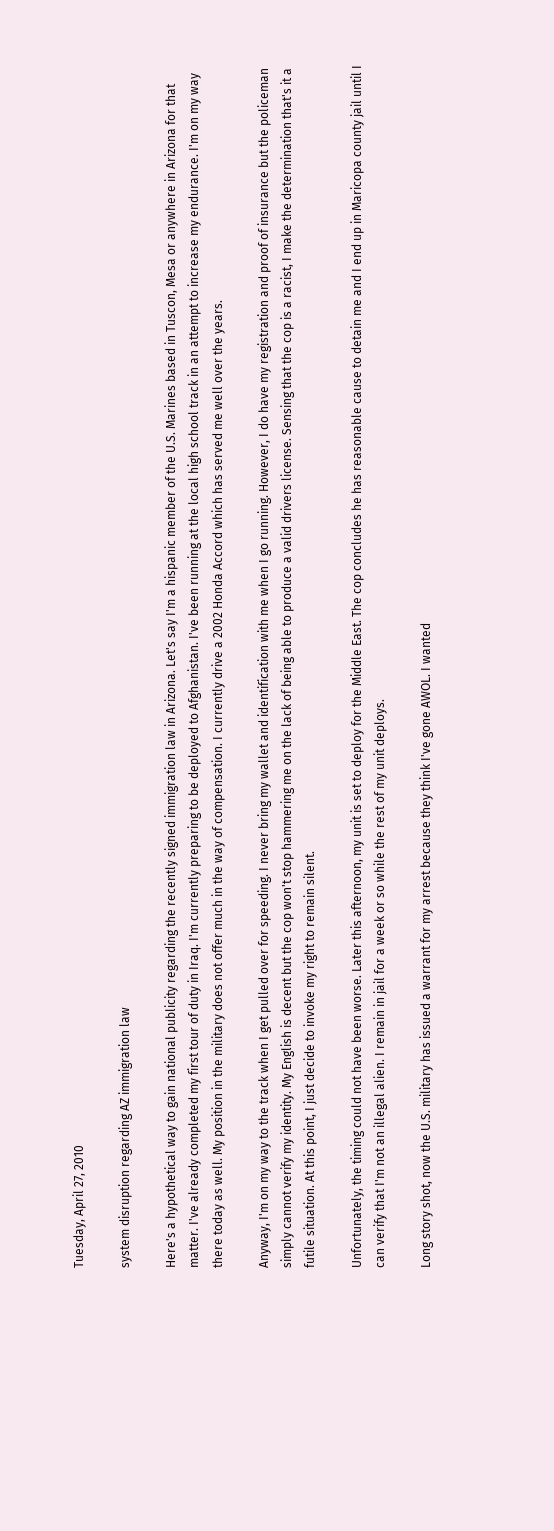Tuesday, April 27, 2010

system disruption regarding AZ immigration law

Here's a hypothetical way to gain national publicity regarding the recently signed immigration law in Arizona. Let's say I'm a hispanic member of the U.S. Marines based in Tuscon, Mesa or anywhere in Arizona for that matter. I've already completed my first tour of duty in Iraq. I'm currently preparing to be deployed to Afghanistan. I've been running at the local high school track in an attempt to increase my endurance. I'm on my way there today as well. My position in the military does not offer much in the way of compensation. I currently drive a 2002 Honda Accord which has served me well over the years.

Anyway, I'm on my way to the track when I get pulled over for speeding. I never bring my wallet and identification with me when I go running. However, I do have my registration and proof of insurance but the policeman simply cannot verify my identity. My English is decent but the cop won't stop hammering me on the lack of being able to produce a valid drivers license. Sensing that the cop is a racist, I make the determination that's it a futile situation. At this point, I just decide to invoke my right to remain silent.

Unfortunately, the timing could not have been worse. Later this afternoon, my unit is set to deploy for the Middle East. The cop concludes he has reasonable cause to detain me and I end up in Maricopa county jail until I can verify that I'm not an illegal alien. I remain in jail for a week or so while the rest of my unit deploys.

Long story shot, now the U.S. military has issued a warrant for my arrest because they think I've gone AWOL. I wanted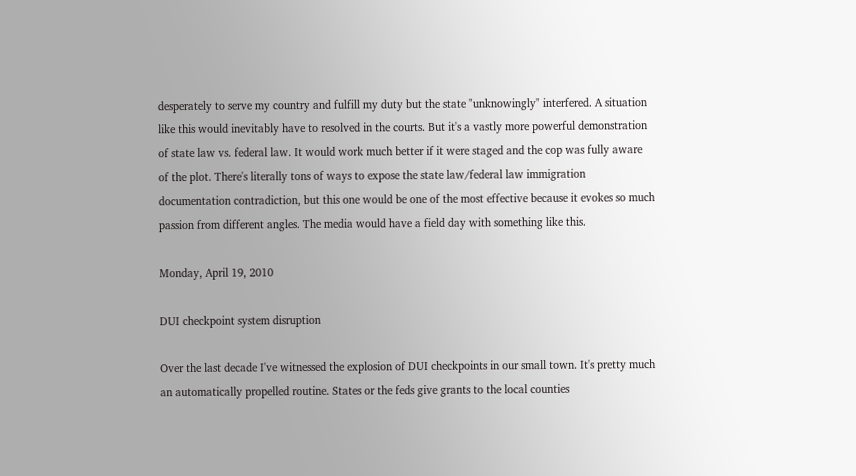desperately to serve my country and fulfill my duty but the state "unknowingly" interfered. A situation like this would inevitably have to resolved in the courts. But it's a vastly more powerful demonstration of state law vs. federal law. It would work much better if it were staged and the cop was fully aware of the plot. There's literally tons of ways to expose the state law/federal law immigration documentation contradiction, but this one would be one of the most effective because it evokes so much passion from different angles. The media would have a field day with something like this.

Monday, April 19, 2010

DUI checkpoint system disruption

Over the last decade I've witnessed the explosion of DUI checkpoints in our small town. It's pretty much an automatically propelled routine. States or the feds give grants to the local counties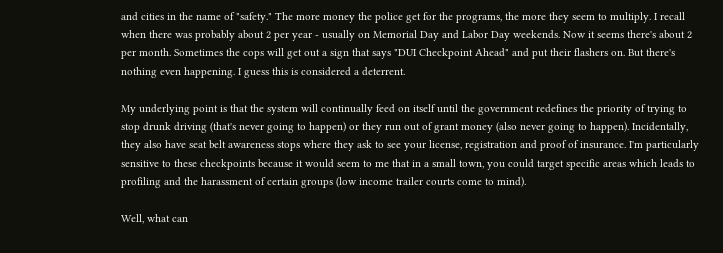and cities in the name of "safety." The more money the police get for the programs, the more they seem to multiply. I recall when there was probably about 2 per year - usually on Memorial Day and Labor Day weekends. Now it seems there's about 2 per month. Sometimes the cops will get out a sign that says "DUI Checkpoint Ahead" and put their flashers on. But there's nothing even happening. I guess this is considered a deterrent.

My underlying point is that the system will continually feed on itself until the government redefines the priority of trying to stop drunk driving (that's never going to happen) or they run out of grant money (also never going to happen). Incidentally, they also have seat belt awareness stops where they ask to see your license, registration and proof of insurance. I'm particularly sensitive to these checkpoints because it would seem to me that in a small town, you could target specific areas which leads to profiling and the harassment of certain groups (low income trailer courts come to mind).

Well, what can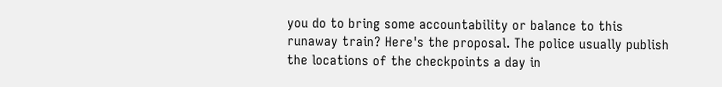you do to bring some accountability or balance to this runaway train? Here's the proposal. The police usually publish the locations of the checkpoints a day in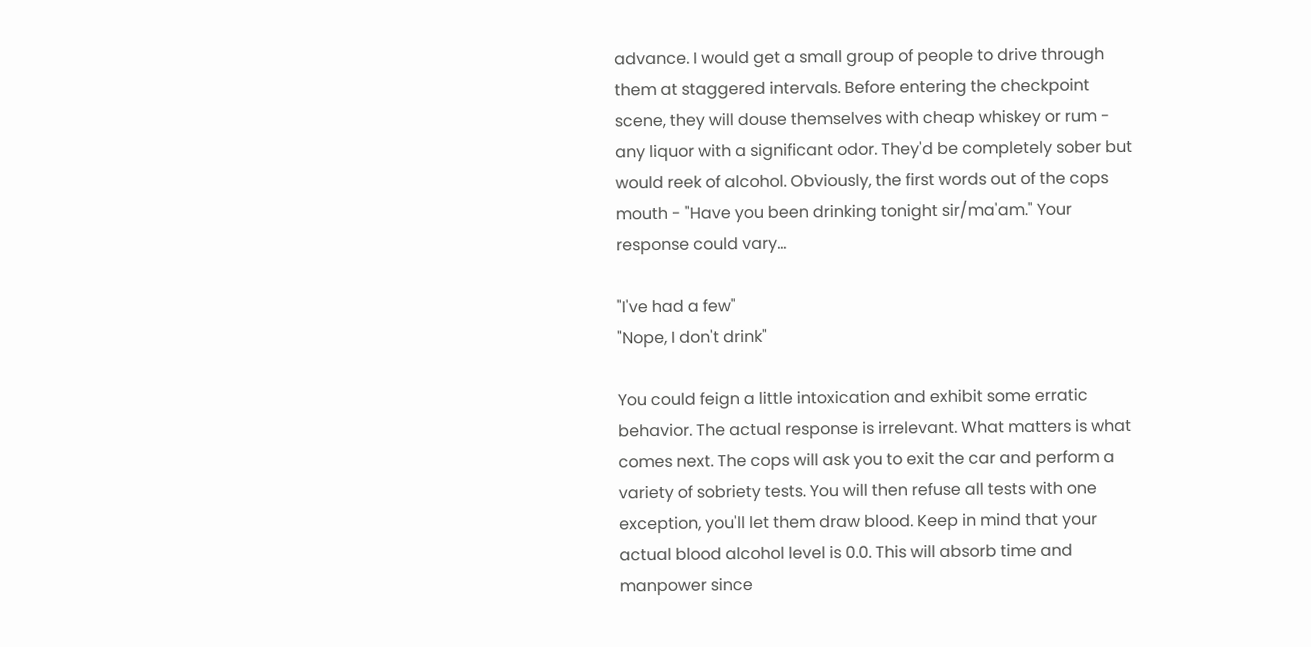advance. I would get a small group of people to drive through them at staggered intervals. Before entering the checkpoint scene, they will douse themselves with cheap whiskey or rum - any liquor with a significant odor. They'd be completely sober but would reek of alcohol. Obviously, the first words out of the cops mouth - "Have you been drinking tonight sir/ma'am." Your response could vary...

"I've had a few"
"Nope, I don't drink"

You could feign a little intoxication and exhibit some erratic behavior. The actual response is irrelevant. What matters is what comes next. The cops will ask you to exit the car and perform a variety of sobriety tests. You will then refuse all tests with one exception, you'll let them draw blood. Keep in mind that your actual blood alcohol level is 0.0. This will absorb time and manpower since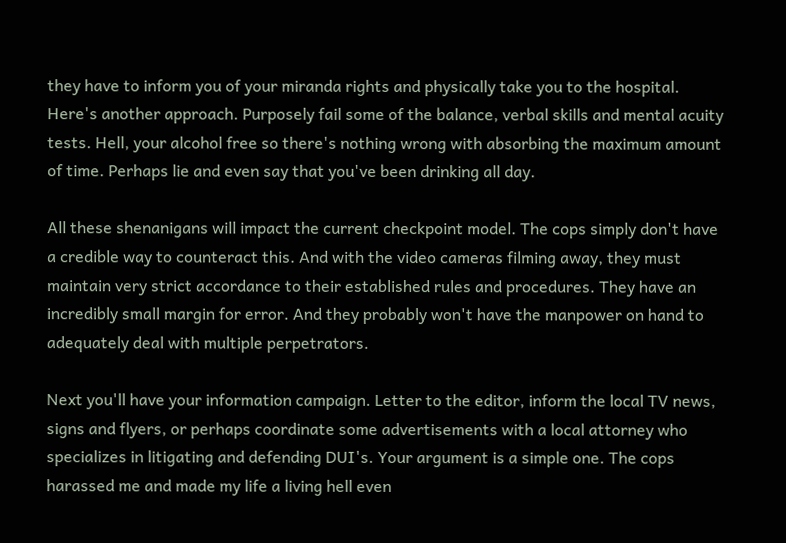they have to inform you of your miranda rights and physically take you to the hospital. Here's another approach. Purposely fail some of the balance, verbal skills and mental acuity tests. Hell, your alcohol free so there's nothing wrong with absorbing the maximum amount of time. Perhaps lie and even say that you've been drinking all day.

All these shenanigans will impact the current checkpoint model. The cops simply don't have a credible way to counteract this. And with the video cameras filming away, they must maintain very strict accordance to their established rules and procedures. They have an incredibly small margin for error. And they probably won't have the manpower on hand to adequately deal with multiple perpetrators.

Next you'll have your information campaign. Letter to the editor, inform the local TV news, signs and flyers, or perhaps coordinate some advertisements with a local attorney who specializes in litigating and defending DUI's. Your argument is a simple one. The cops harassed me and made my life a living hell even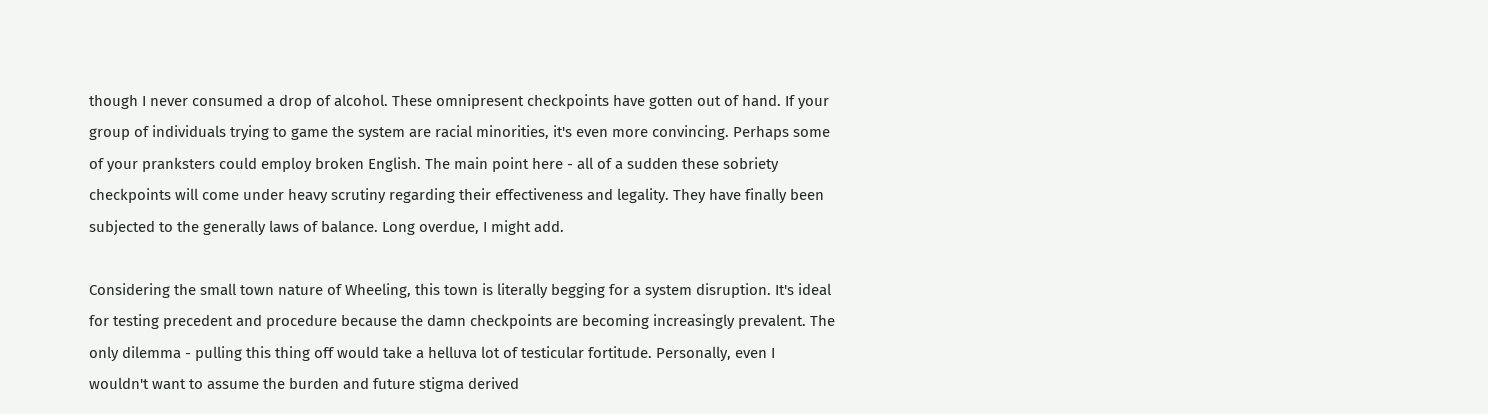though I never consumed a drop of alcohol. These omnipresent checkpoints have gotten out of hand. If your group of individuals trying to game the system are racial minorities, it's even more convincing. Perhaps some of your pranksters could employ broken English. The main point here - all of a sudden these sobriety checkpoints will come under heavy scrutiny regarding their effectiveness and legality. They have finally been subjected to the generally laws of balance. Long overdue, I might add.

Considering the small town nature of Wheeling, this town is literally begging for a system disruption. It's ideal for testing precedent and procedure because the damn checkpoints are becoming increasingly prevalent. The only dilemma - pulling this thing off would take a helluva lot of testicular fortitude. Personally, even I wouldn't want to assume the burden and future stigma derived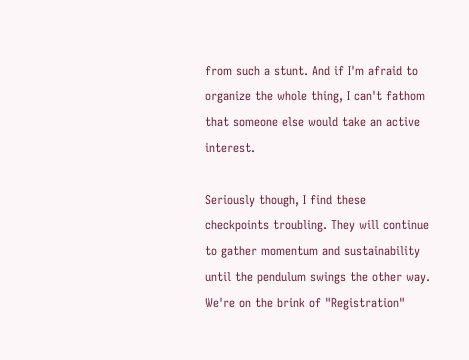from such a stunt. And if I'm afraid to organize the whole thing, I can't fathom that someone else would take an active interest.

Seriously though, I find these checkpoints troubling. They will continue to gather momentum and sustainability until the pendulum swings the other way. We're on the brink of "Registration"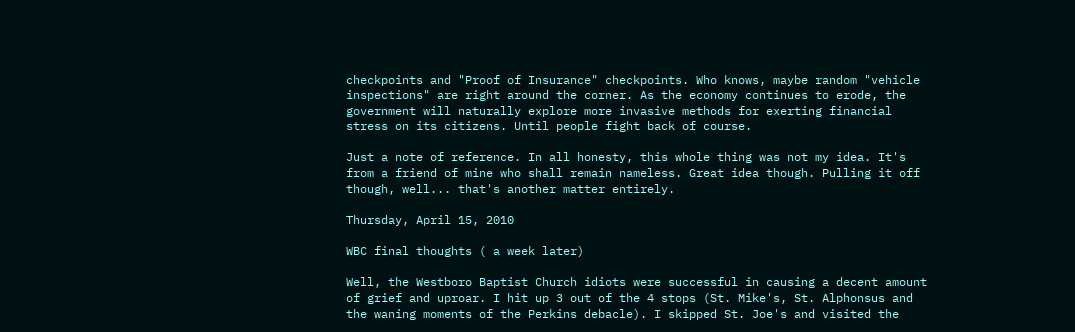checkpoints and "Proof of Insurance" checkpoints. Who knows, maybe random "vehicle inspections" are right around the corner. As the economy continues to erode, the government will naturally explore more invasive methods for exerting financial stress on its citizens. Until people fight back of course.

Just a note of reference. In all honesty, this whole thing was not my idea. It's from a friend of mine who shall remain nameless. Great idea though. Pulling it off though, well... that's another matter entirely.

Thursday, April 15, 2010

WBC final thoughts ( a week later)

Well, the Westboro Baptist Church idiots were successful in causing a decent amount of grief and uproar. I hit up 3 out of the 4 stops (St. Mike's, St. Alphonsus and the waning moments of the Perkins debacle). I skipped St. Joe's and visited the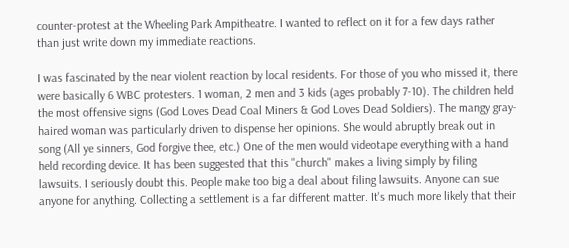counter-protest at the Wheeling Park Ampitheatre. I wanted to reflect on it for a few days rather than just write down my immediate reactions.

I was fascinated by the near violent reaction by local residents. For those of you who missed it, there were basically 6 WBC protesters. 1 woman, 2 men and 3 kids (ages probably 7-10). The children held the most offensive signs (God Loves Dead Coal Miners & God Loves Dead Soldiers). The mangy gray-haired woman was particularly driven to dispense her opinions. She would abruptly break out in song (All ye sinners, God forgive thee, etc.) One of the men would videotape everything with a hand held recording device. It has been suggested that this "church" makes a living simply by filing lawsuits. I seriously doubt this. People make too big a deal about filing lawsuits. Anyone can sue anyone for anything. Collecting a settlement is a far different matter. It's much more likely that their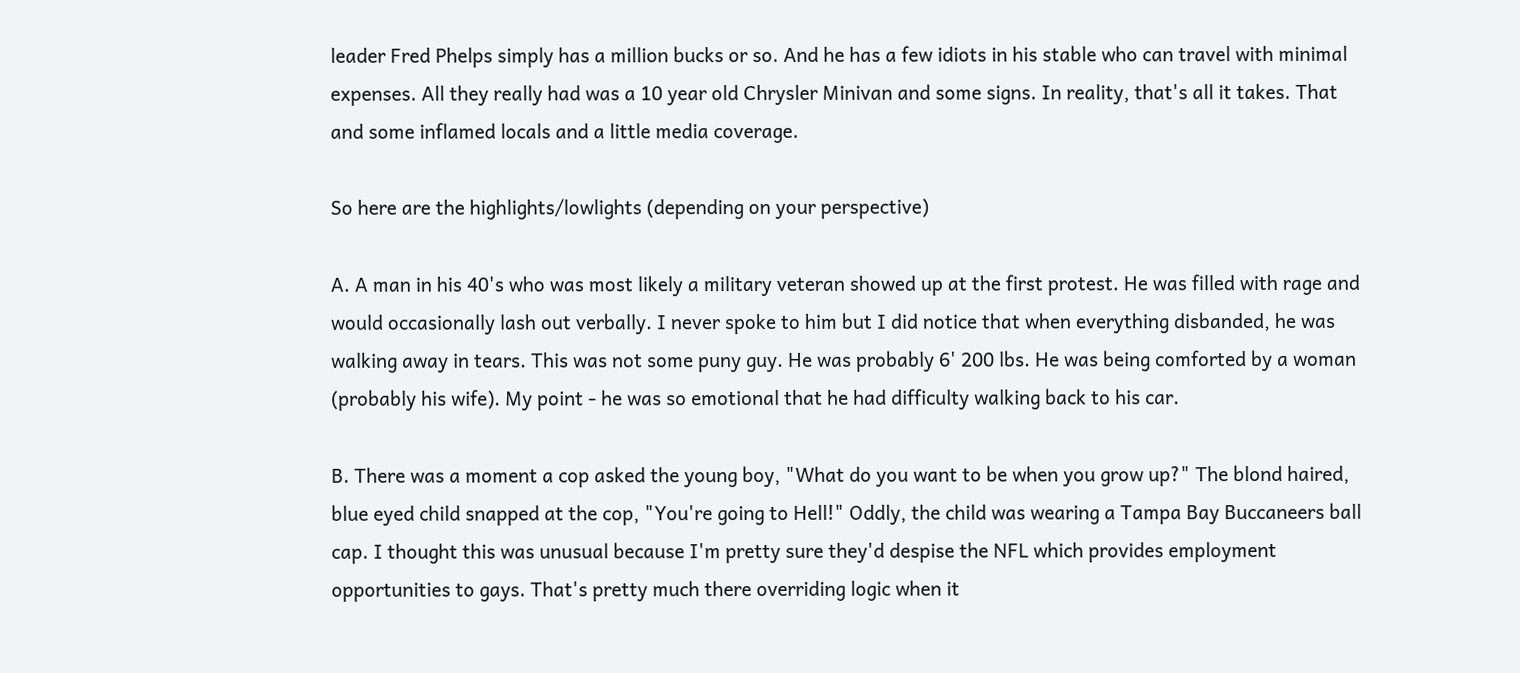leader Fred Phelps simply has a million bucks or so. And he has a few idiots in his stable who can travel with minimal expenses. All they really had was a 10 year old Chrysler Minivan and some signs. In reality, that's all it takes. That and some inflamed locals and a little media coverage.

So here are the highlights/lowlights (depending on your perspective)

A. A man in his 40's who was most likely a military veteran showed up at the first protest. He was filled with rage and would occasionally lash out verbally. I never spoke to him but I did notice that when everything disbanded, he was walking away in tears. This was not some puny guy. He was probably 6' 200 lbs. He was being comforted by a woman (probably his wife). My point - he was so emotional that he had difficulty walking back to his car.

B. There was a moment a cop asked the young boy, "What do you want to be when you grow up?" The blond haired, blue eyed child snapped at the cop, "You're going to Hell!" Oddly, the child was wearing a Tampa Bay Buccaneers ball cap. I thought this was unusual because I'm pretty sure they'd despise the NFL which provides employment opportunities to gays. That's pretty much there overriding logic when it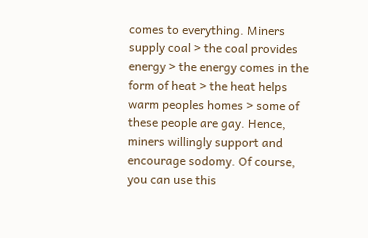comes to everything. Miners supply coal > the coal provides energy > the energy comes in the form of heat > the heat helps warm peoples homes > some of these people are gay. Hence, miners willingly support and encourage sodomy. Of course, you can use this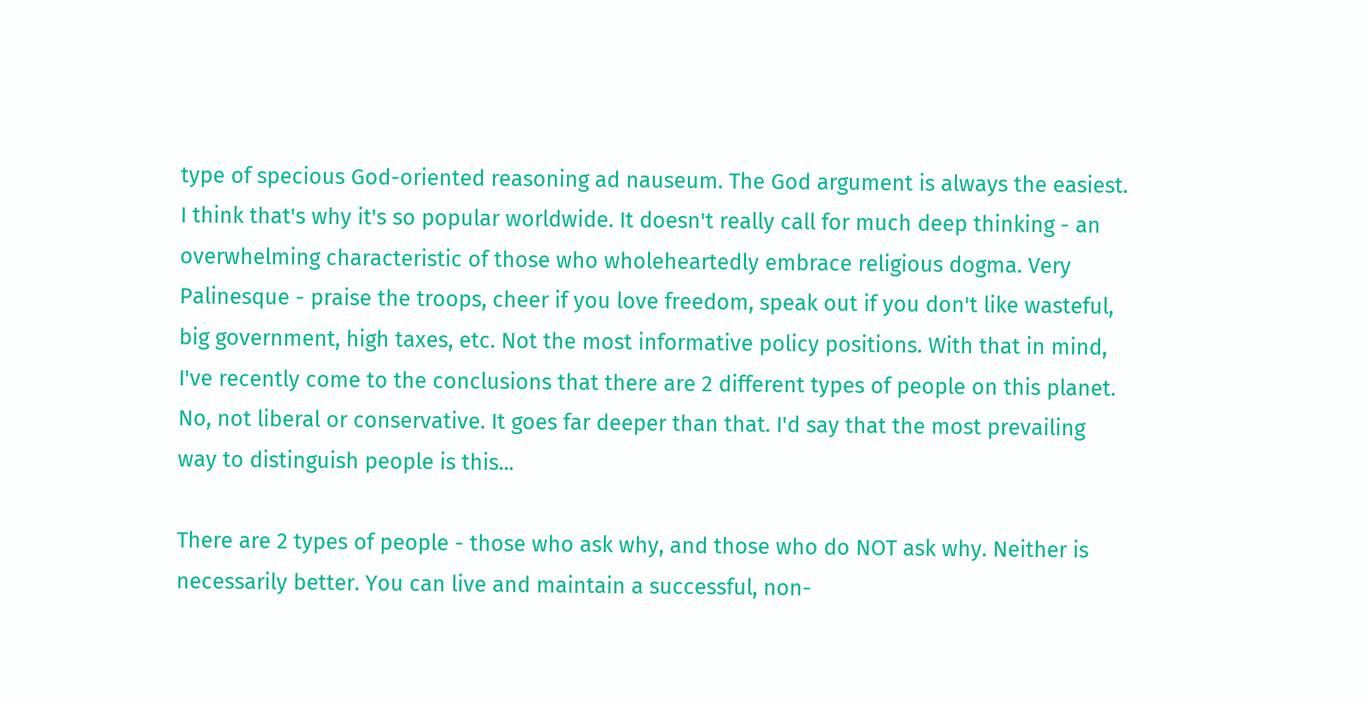type of specious God-oriented reasoning ad nauseum. The God argument is always the easiest. I think that's why it's so popular worldwide. It doesn't really call for much deep thinking - an overwhelming characteristic of those who wholeheartedly embrace religious dogma. Very Palinesque - praise the troops, cheer if you love freedom, speak out if you don't like wasteful, big government, high taxes, etc. Not the most informative policy positions. With that in mind, I've recently come to the conclusions that there are 2 different types of people on this planet. No, not liberal or conservative. It goes far deeper than that. I'd say that the most prevailing way to distinguish people is this...

There are 2 types of people - those who ask why, and those who do NOT ask why. Neither is necessarily better. You can live and maintain a successful, non-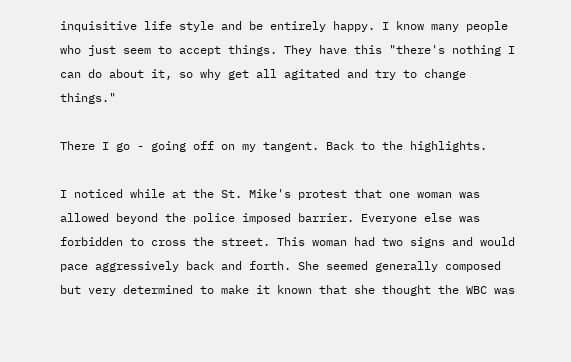inquisitive life style and be entirely happy. I know many people who just seem to accept things. They have this "there's nothing I can do about it, so why get all agitated and try to change things."

There I go - going off on my tangent. Back to the highlights.

I noticed while at the St. Mike's protest that one woman was allowed beyond the police imposed barrier. Everyone else was forbidden to cross the street. This woman had two signs and would pace aggressively back and forth. She seemed generally composed but very determined to make it known that she thought the WBC was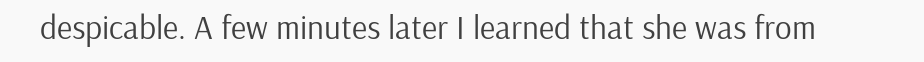despicable. A few minutes later I learned that she was from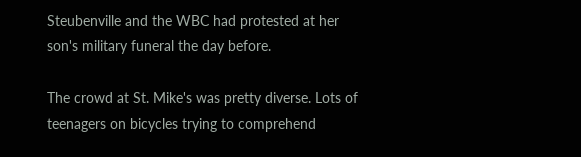Steubenville and the WBC had protested at her son's military funeral the day before.

The crowd at St. Mike's was pretty diverse. Lots of teenagers on bicycles trying to comprehend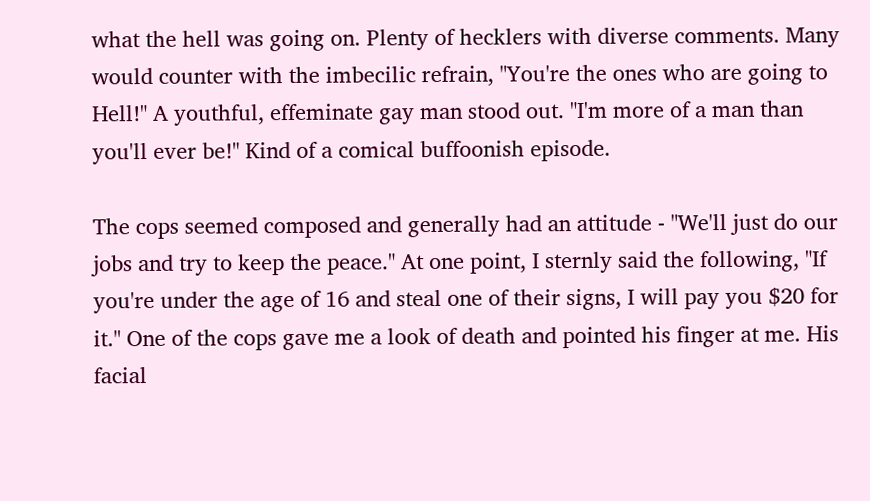what the hell was going on. Plenty of hecklers with diverse comments. Many would counter with the imbecilic refrain, "You're the ones who are going to Hell!" A youthful, effeminate gay man stood out. "I'm more of a man than you'll ever be!" Kind of a comical buffoonish episode.

The cops seemed composed and generally had an attitude - "We'll just do our jobs and try to keep the peace." At one point, I sternly said the following, "If you're under the age of 16 and steal one of their signs, I will pay you $20 for it." One of the cops gave me a look of death and pointed his finger at me. His facial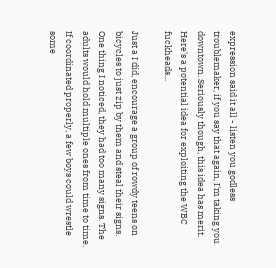expression said it all - listen you godless troublemaker, if you say that again, I'm taking you downtown. Seriously though, this idea has merit. Here's a potential idea for exploiting the WBC fuckheads...

Just a I did, encourage a group of rowdy teens on bicycles to just zip by them and steal their signs. One thing I noticed, they had too many signs. The adults would hold multiple ones from time to time. If coordinated properly, a few boys could wrestle some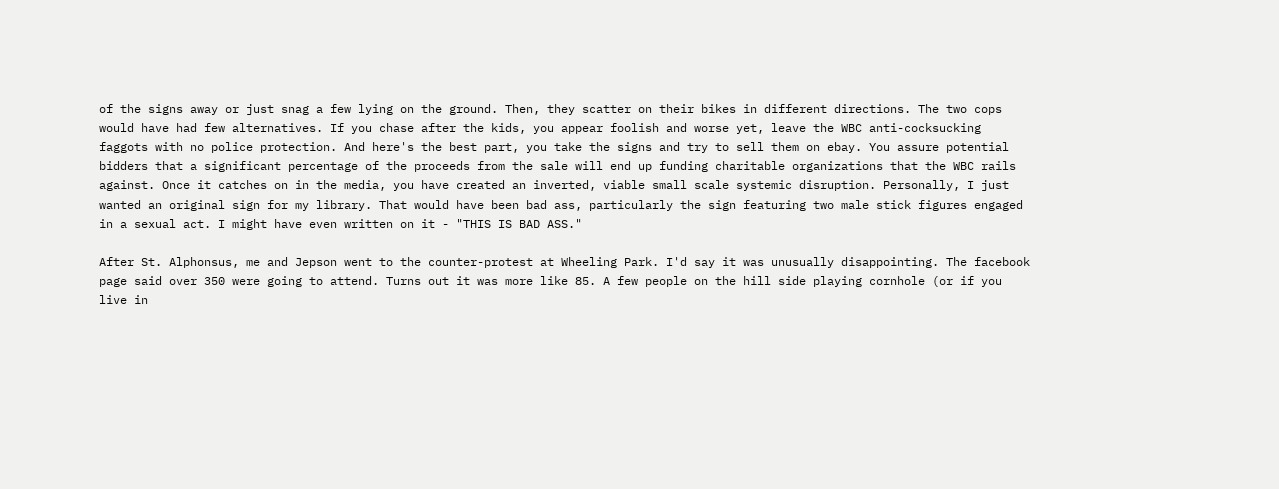of the signs away or just snag a few lying on the ground. Then, they scatter on their bikes in different directions. The two cops would have had few alternatives. If you chase after the kids, you appear foolish and worse yet, leave the WBC anti-cocksucking faggots with no police protection. And here's the best part, you take the signs and try to sell them on ebay. You assure potential bidders that a significant percentage of the proceeds from the sale will end up funding charitable organizations that the WBC rails against. Once it catches on in the media, you have created an inverted, viable small scale systemic disruption. Personally, I just wanted an original sign for my library. That would have been bad ass, particularly the sign featuring two male stick figures engaged in a sexual act. I might have even written on it - "THIS IS BAD ASS."

After St. Alphonsus, me and Jepson went to the counter-protest at Wheeling Park. I'd say it was unusually disappointing. The facebook page said over 350 were going to attend. Turns out it was more like 85. A few people on the hill side playing cornhole (or if you live in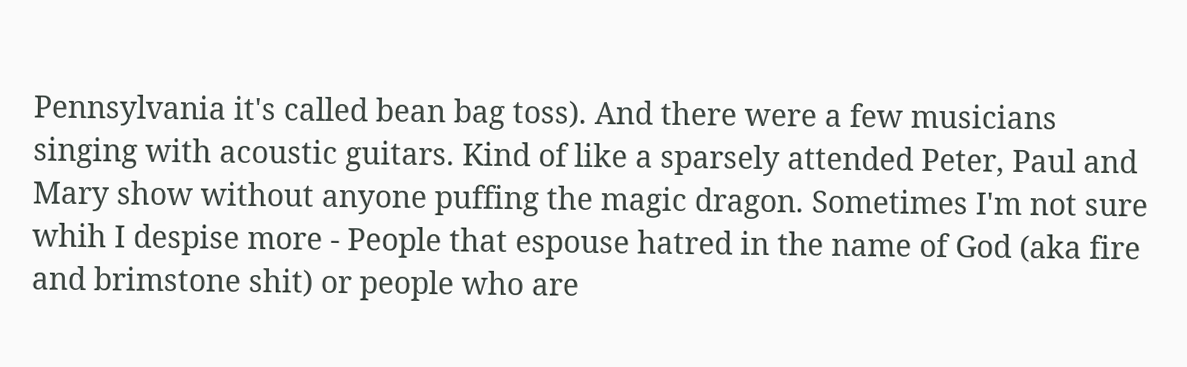Pennsylvania it's called bean bag toss). And there were a few musicians singing with acoustic guitars. Kind of like a sparsely attended Peter, Paul and Mary show without anyone puffing the magic dragon. Sometimes I'm not sure whih I despise more - People that espouse hatred in the name of God (aka fire and brimstone shit) or people who are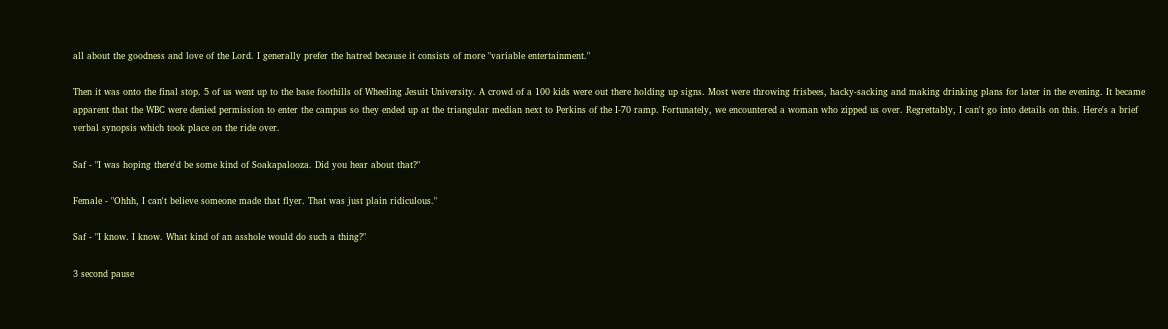all about the goodness and love of the Lord. I generally prefer the hatred because it consists of more "variable entertainment."

Then it was onto the final stop. 5 of us went up to the base foothills of Wheeling Jesuit University. A crowd of a 100 kids were out there holding up signs. Most were throwing frisbees, hacky-sacking and making drinking plans for later in the evening. It became apparent that the WBC were denied permission to enter the campus so they ended up at the triangular median next to Perkins of the I-70 ramp. Fortunately, we encountered a woman who zipped us over. Regrettably, I can't go into details on this. Here's a brief verbal synopsis which took place on the ride over.

Saf - "I was hoping there'd be some kind of Soakapalooza. Did you hear about that?"

Female - "Ohhh, I can't believe someone made that flyer. That was just plain ridiculous."

Saf - "I know. I know. What kind of an asshole would do such a thing?"

3 second pause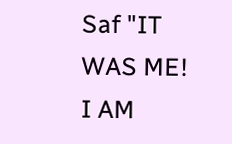Saf "IT WAS ME! I AM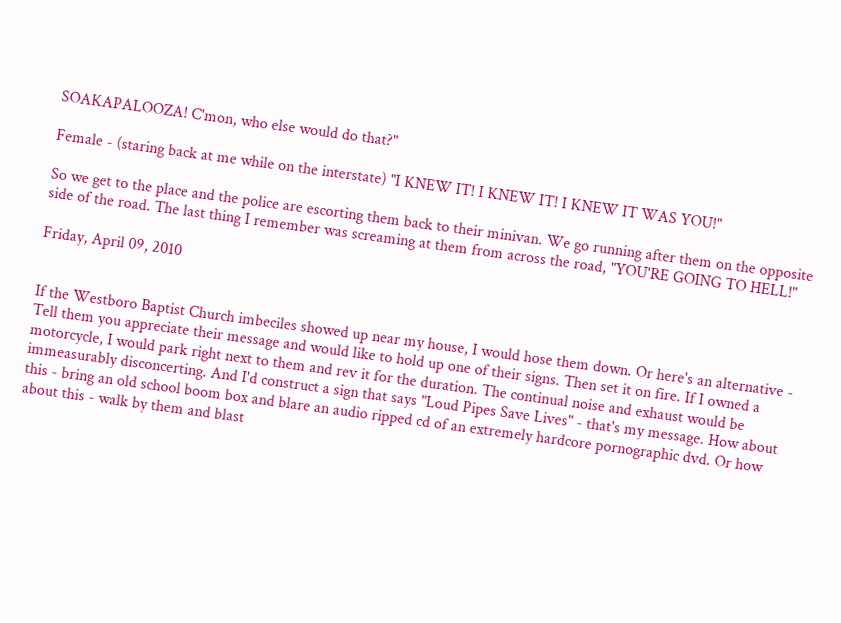SOAKAPALOOZA! C'mon, who else would do that?"

Female - (staring back at me while on the interstate) "I KNEW IT! I KNEW IT! I KNEW IT WAS YOU!"

So we get to the place and the police are escorting them back to their minivan. We go running after them on the opposite side of the road. The last thing I remember was screaming at them from across the road, "YOU'RE GOING TO HELL!"

Friday, April 09, 2010


If the Westboro Baptist Church imbeciles showed up near my house, I would hose them down. Or here's an alternative - Tell them you appreciate their message and would like to hold up one of their signs. Then set it on fire. If I owned a motorcycle, I would park right next to them and rev it for the duration. The continual noise and exhaust would be immeasurably disconcerting. And I'd construct a sign that says "Loud Pipes Save Lives" - that's my message. How about this - bring an old school boom box and blare an audio ripped cd of an extremely hardcore pornographic dvd. Or how about this - walk by them and blast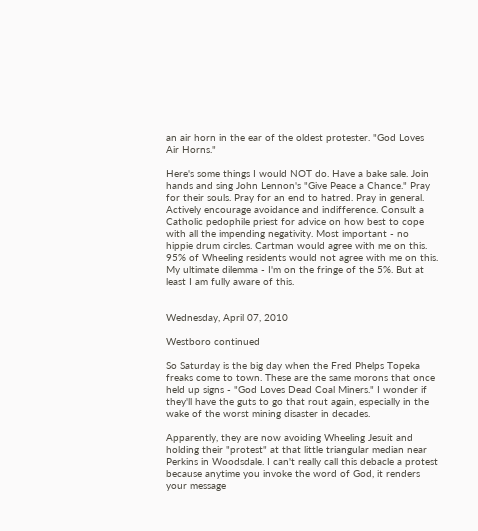an air horn in the ear of the oldest protester. "God Loves Air Horns."

Here's some things I would NOT do. Have a bake sale. Join hands and sing John Lennon's "Give Peace a Chance." Pray for their souls. Pray for an end to hatred. Pray in general. Actively encourage avoidance and indifference. Consult a Catholic pedophile priest for advice on how best to cope with all the impending negativity. Most important - no hippie drum circles. Cartman would agree with me on this. 95% of Wheeling residents would not agree with me on this. My ultimate dilemma - I'm on the fringe of the 5%. But at least I am fully aware of this.


Wednesday, April 07, 2010

Westboro continued

So Saturday is the big day when the Fred Phelps Topeka freaks come to town. These are the same morons that once held up signs - "God Loves Dead Coal Miners." I wonder if they'll have the guts to go that rout again, especially in the wake of the worst mining disaster in decades.

Apparently, they are now avoiding Wheeling Jesuit and holding their "protest" at that little triangular median near Perkins in Woodsdale. I can't really call this debacle a protest because anytime you invoke the word of God, it renders your message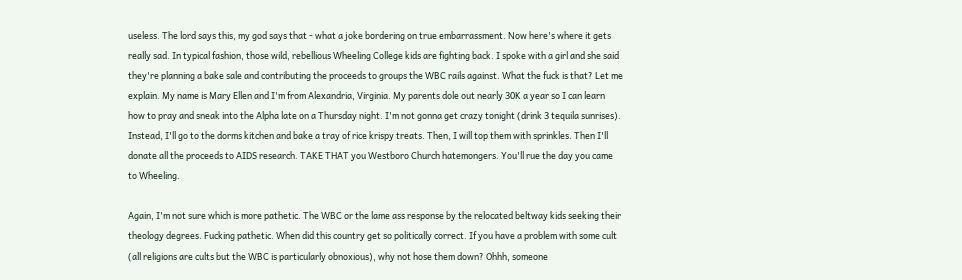useless. The lord says this, my god says that - what a joke bordering on true embarrassment. Now here's where it gets really sad. In typical fashion, those wild, rebellious Wheeling College kids are fighting back. I spoke with a girl and she said they're planning a bake sale and contributing the proceeds to groups the WBC rails against. What the fuck is that? Let me explain. My name is Mary Ellen and I'm from Alexandria, Virginia. My parents dole out nearly 30K a year so I can learn how to pray and sneak into the Alpha late on a Thursday night. I'm not gonna get crazy tonight (drink 3 tequila sunrises). Instead, I'll go to the dorms kitchen and bake a tray of rice krispy treats. Then, I will top them with sprinkles. Then I'll donate all the proceeds to AIDS research. TAKE THAT you Westboro Church hatemongers. You'll rue the day you came to Wheeling.

Again, I'm not sure which is more pathetic. The WBC or the lame ass response by the relocated beltway kids seeking their theology degrees. Fucking pathetic. When did this country get so politically correct. If you have a problem with some cult (all religions are cults but the WBC is particularly obnoxious), why not hose them down? Ohhh, someone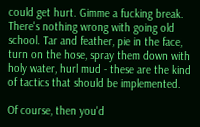could get hurt. Gimme a fucking break. There's nothing wrong with going old school. Tar and feather, pie in the face, turn on the hose, spray them down with holy water, hurl mud - these are the kind of tactics that should be implemented.

Of course, then you'd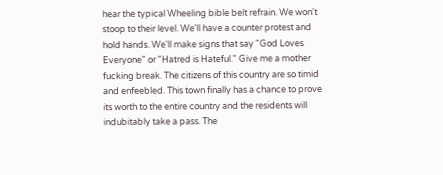hear the typical Wheeling bible belt refrain. We won't stoop to their level. We'll have a counter protest and hold hands. We'll make signs that say "God Loves Everyone" or "Hatred is Hateful." Give me a mother fucking break. The citizens of this country are so timid and enfeebled. This town finally has a chance to prove its worth to the entire country and the residents will indubitably take a pass. The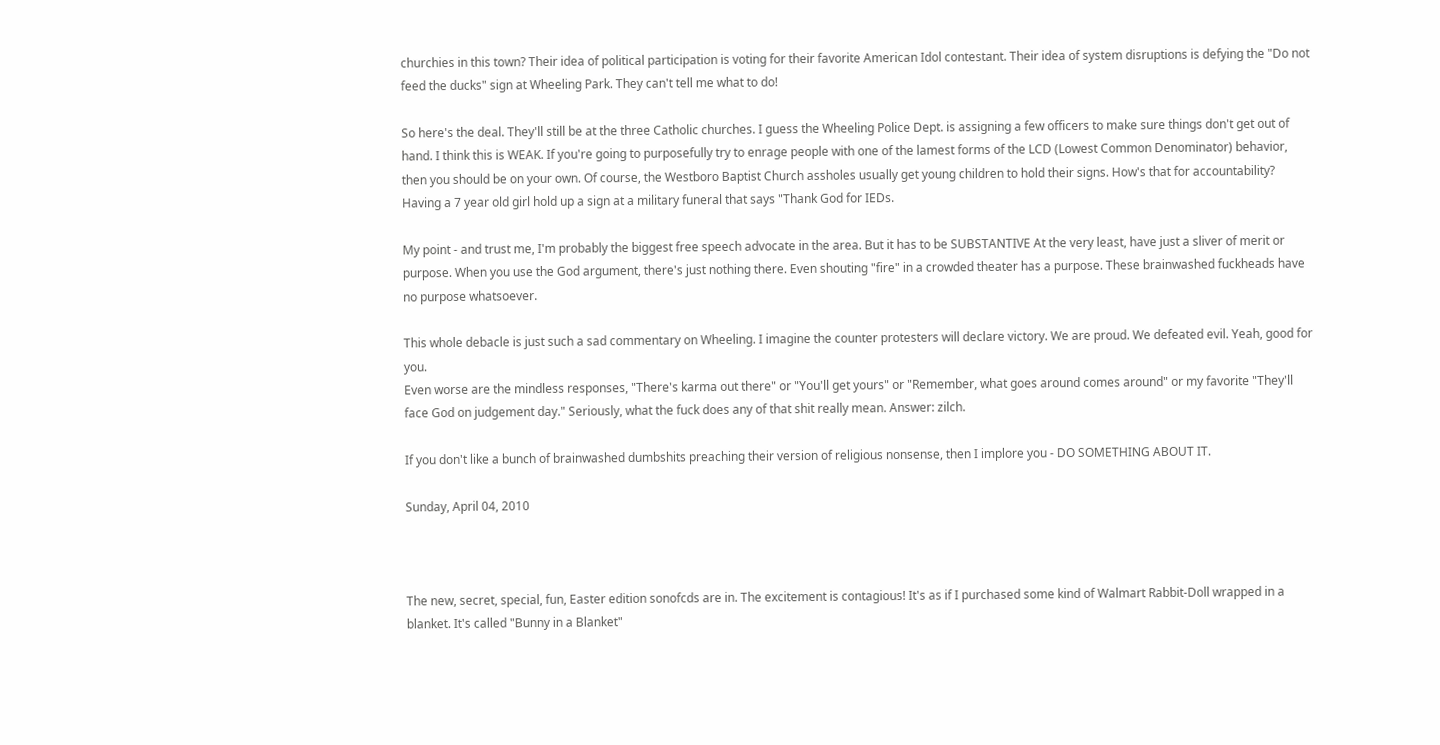churchies in this town? Their idea of political participation is voting for their favorite American Idol contestant. Their idea of system disruptions is defying the "Do not feed the ducks" sign at Wheeling Park. They can't tell me what to do!

So here's the deal. They'll still be at the three Catholic churches. I guess the Wheeling Police Dept. is assigning a few officers to make sure things don't get out of hand. I think this is WEAK. If you're going to purposefully try to enrage people with one of the lamest forms of the LCD (Lowest Common Denominator) behavior, then you should be on your own. Of course, the Westboro Baptist Church assholes usually get young children to hold their signs. How's that for accountability? Having a 7 year old girl hold up a sign at a military funeral that says "Thank God for IEDs.

My point - and trust me, I'm probably the biggest free speech advocate in the area. But it has to be SUBSTANTIVE At the very least, have just a sliver of merit or purpose. When you use the God argument, there's just nothing there. Even shouting "fire" in a crowded theater has a purpose. These brainwashed fuckheads have no purpose whatsoever.

This whole debacle is just such a sad commentary on Wheeling. I imagine the counter protesters will declare victory. We are proud. We defeated evil. Yeah, good for you.
Even worse are the mindless responses, "There's karma out there" or "You'll get yours" or "Remember, what goes around comes around" or my favorite "They'll face God on judgement day." Seriously, what the fuck does any of that shit really mean. Answer: zilch.

If you don't like a bunch of brainwashed dumbshits preaching their version of religious nonsense, then I implore you - DO SOMETHING ABOUT IT.

Sunday, April 04, 2010



The new, secret, special, fun, Easter edition sonofcds are in. The excitement is contagious! It's as if I purchased some kind of Walmart Rabbit-Doll wrapped in a blanket. It's called "Bunny in a Blanket"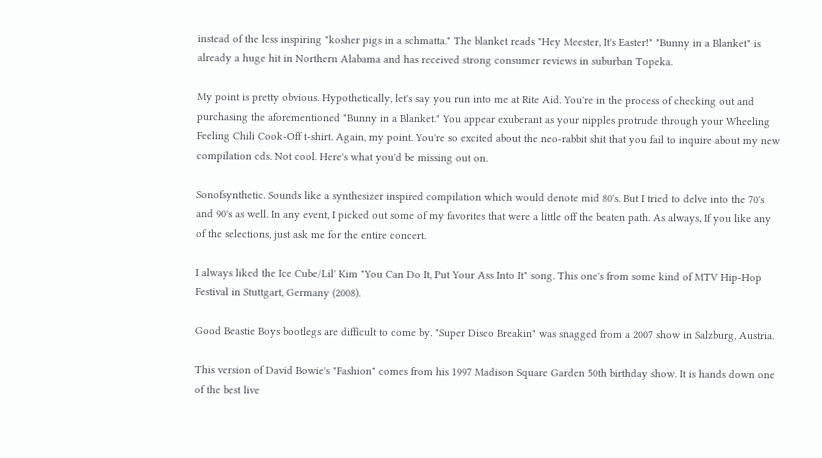instead of the less inspiring "kosher pigs in a schmatta." The blanket reads "Hey Meester, It's Easter!" "Bunny in a Blanket" is already a huge hit in Northern Alabama and has received strong consumer reviews in suburban Topeka.

My point is pretty obvious. Hypothetically, let's say you run into me at Rite Aid. You're in the process of checking out and purchasing the aforementioned "Bunny in a Blanket." You appear exuberant as your nipples protrude through your Wheeling Feeling Chili Cook-Off t-shirt. Again, my point. You're so excited about the neo-rabbit shit that you fail to inquire about my new compilation cds. Not cool. Here's what you'd be missing out on.

Sonofsynthetic. Sounds like a synthesizer inspired compilation which would denote mid 80's. But I tried to delve into the 70's and 90's as well. In any event, I picked out some of my favorites that were a little off the beaten path. As always, If you like any of the selections, just ask me for the entire concert.

I always liked the Ice Cube/Lil' Kim "You Can Do It, Put Your Ass Into It" song. This one's from some kind of MTV Hip-Hop Festival in Stuttgart, Germany (2008).

Good Beastie Boys bootlegs are difficult to come by. "Super Disco Breakin" was snagged from a 2007 show in Salzburg, Austria.

This version of David Bowie's "Fashion" comes from his 1997 Madison Square Garden 50th birthday show. It is hands down one of the best live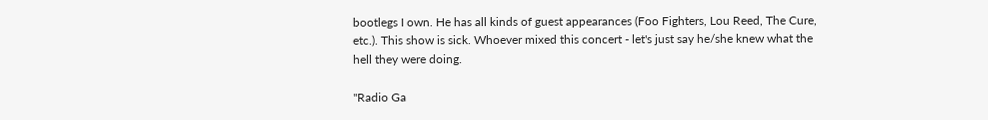bootlegs I own. He has all kinds of guest appearances (Foo Fighters, Lou Reed, The Cure, etc.). This show is sick. Whoever mixed this concert - let's just say he/she knew what the hell they were doing.

"Radio Ga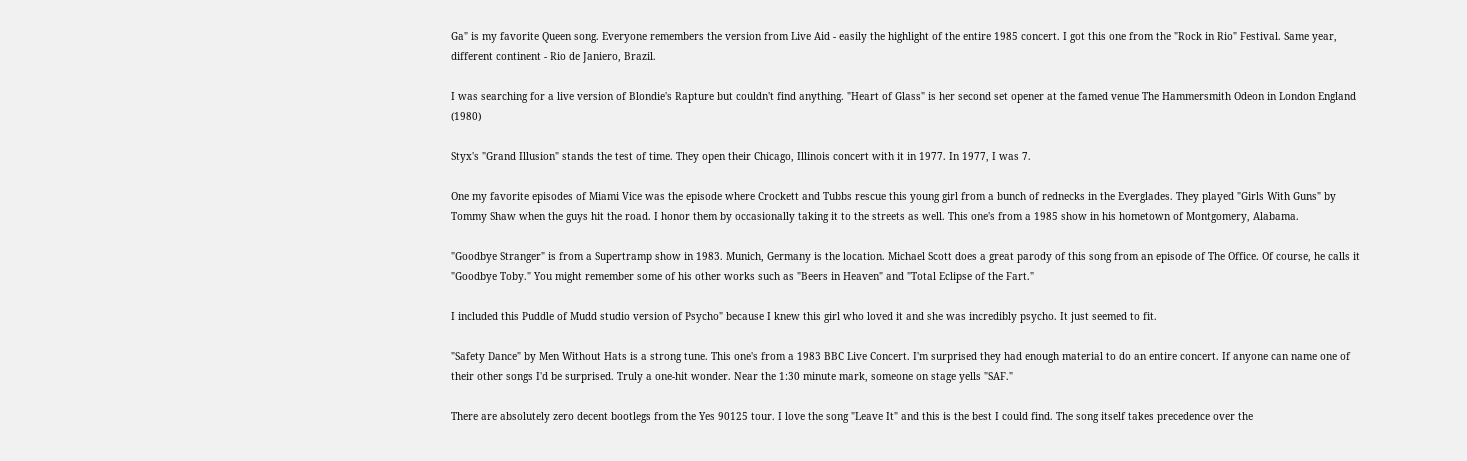Ga" is my favorite Queen song. Everyone remembers the version from Live Aid - easily the highlight of the entire 1985 concert. I got this one from the "Rock in Rio" Festival. Same year, different continent - Rio de Janiero, Brazil.

I was searching for a live version of Blondie's Rapture but couldn't find anything. "Heart of Glass" is her second set opener at the famed venue The Hammersmith Odeon in London England (1980)

Styx's "Grand Illusion" stands the test of time. They open their Chicago, Illinois concert with it in 1977. In 1977, I was 7.

One my favorite episodes of Miami Vice was the episode where Crockett and Tubbs rescue this young girl from a bunch of rednecks in the Everglades. They played "Girls With Guns" by Tommy Shaw when the guys hit the road. I honor them by occasionally taking it to the streets as well. This one's from a 1985 show in his hometown of Montgomery, Alabama.

"Goodbye Stranger" is from a Supertramp show in 1983. Munich, Germany is the location. Michael Scott does a great parody of this song from an episode of The Office. Of course, he calls it "Goodbye Toby." You might remember some of his other works such as "Beers in Heaven" and "Total Eclipse of the Fart."

I included this Puddle of Mudd studio version of Psycho" because I knew this girl who loved it and she was incredibly psycho. It just seemed to fit.

"Safety Dance" by Men Without Hats is a strong tune. This one's from a 1983 BBC Live Concert. I'm surprised they had enough material to do an entire concert. If anyone can name one of their other songs I'd be surprised. Truly a one-hit wonder. Near the 1:30 minute mark, someone on stage yells "SAF."

There are absolutely zero decent bootlegs from the Yes 90125 tour. I love the song "Leave It" and this is the best I could find. The song itself takes precedence over the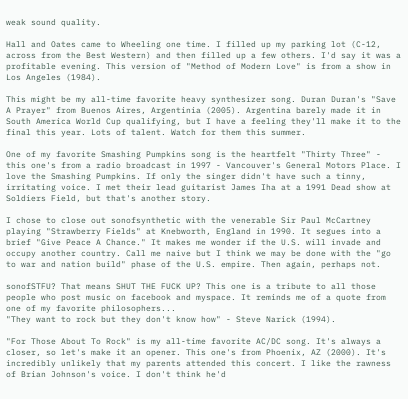weak sound quality.

Hall and Oates came to Wheeling one time. I filled up my parking lot (C-12, across from the Best Western) and then filled up a few others. I'd say it was a profitable evening. This version of "Method of Modern Love" is from a show in Los Angeles (1984).

This might be my all-time favorite heavy synthesizer song. Duran Duran's "Save A Prayer" from Buenos Aires, Argentinia (2005). Argentina barely made it in South America World Cup qualifying, but I have a feeling they'll make it to the final this year. Lots of talent. Watch for them this summer.

One of my favorite Smashing Pumpkins song is the heartfelt "Thirty Three" - this one's from a radio broadcast in 1997 - Vancouver's General Motors Place. I love the Smashing Pumpkins. If only the singer didn't have such a tinny, irritating voice. I met their lead guitarist James Iha at a 1991 Dead show at Soldiers Field, but that's another story.

I chose to close out sonofsynthetic with the venerable Sir Paul McCartney playing "Strawberry Fields" at Knebworth, England in 1990. It segues into a brief "Give Peace A Chance." It makes me wonder if the U.S. will invade and occupy another country. Call me naive but I think we may be done with the "go to war and nation build" phase of the U.S. empire. Then again, perhaps not.

sonofSTFU? That means SHUT THE FUCK UP? This one is a tribute to all those people who post music on facebook and myspace. It reminds me of a quote from one of my favorite philosophers...
"They want to rock but they don't know how" - Steve Narick (1994).

"For Those About To Rock" is my all-time favorite AC/DC song. It's always a closer, so let's make it an opener. This one's from Phoenix, AZ (2000). It's incredibly unlikely that my parents attended this concert. I like the rawness of Brian Johnson's voice. I don't think he'd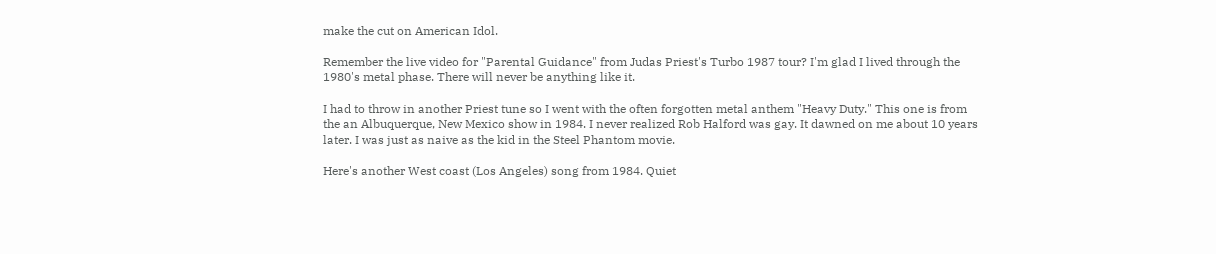make the cut on American Idol.

Remember the live video for "Parental Guidance" from Judas Priest's Turbo 1987 tour? I'm glad I lived through the 1980's metal phase. There will never be anything like it.

I had to throw in another Priest tune so I went with the often forgotten metal anthem "Heavy Duty." This one is from the an Albuquerque, New Mexico show in 1984. I never realized Rob Halford was gay. It dawned on me about 10 years later. I was just as naive as the kid in the Steel Phantom movie.

Here's another West coast (Los Angeles) song from 1984. Quiet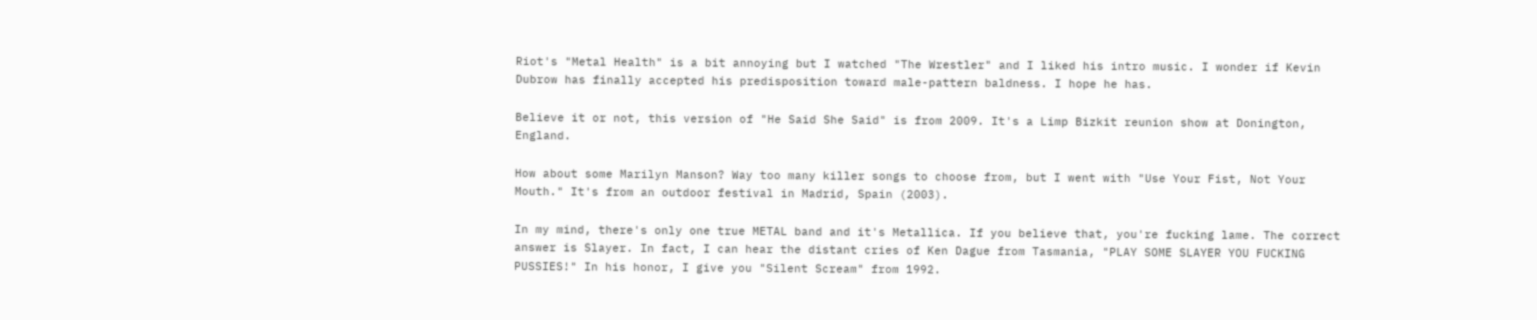Riot's "Metal Health" is a bit annoying but I watched "The Wrestler" and I liked his intro music. I wonder if Kevin Dubrow has finally accepted his predisposition toward male-pattern baldness. I hope he has.

Believe it or not, this version of "He Said She Said" is from 2009. It's a Limp Bizkit reunion show at Donington, England.

How about some Marilyn Manson? Way too many killer songs to choose from, but I went with "Use Your Fist, Not Your Mouth." It's from an outdoor festival in Madrid, Spain (2003).

In my mind, there's only one true METAL band and it's Metallica. If you believe that, you're fucking lame. The correct answer is Slayer. In fact, I can hear the distant cries of Ken Dague from Tasmania, "PLAY SOME SLAYER YOU FUCKING PUSSIES!" In his honor, I give you "Silent Scream" from 1992.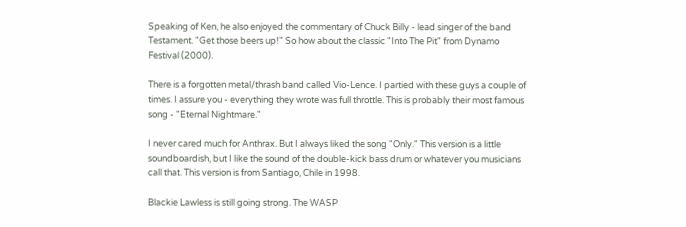Speaking of Ken, he also enjoyed the commentary of Chuck Billy - lead singer of the band Testament. "Get those beers up!" So how about the classic "Into The Pit" from Dynamo Festival (2000).

There is a forgotten metal/thrash band called Vio-Lence. I partied with these guys a couple of times. I assure you - everything they wrote was full throttle. This is probably their most famous song - "Eternal Nightmare."

I never cared much for Anthrax. But I always liked the song "Only." This version is a little soundboardish, but I like the sound of the double-kick bass drum or whatever you musicians call that. This version is from Santiago, Chile in 1998.

Blackie Lawless is still going strong. The WASP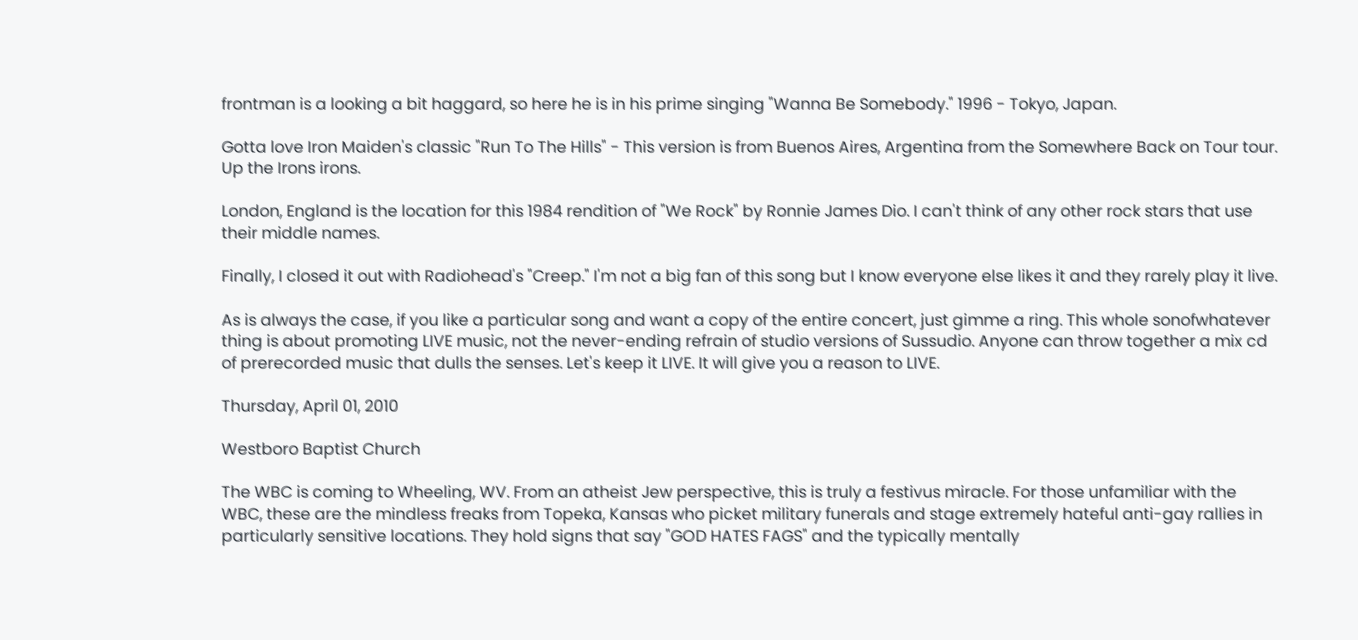frontman is a looking a bit haggard, so here he is in his prime singing "Wanna Be Somebody." 1996 - Tokyo, Japan.

Gotta love Iron Maiden's classic "Run To The Hills" - This version is from Buenos Aires, Argentina from the Somewhere Back on Tour tour. Up the Irons irons.

London, England is the location for this 1984 rendition of "We Rock" by Ronnie James Dio. I can't think of any other rock stars that use their middle names.

Finally, I closed it out with Radiohead's "Creep." I'm not a big fan of this song but I know everyone else likes it and they rarely play it live.

As is always the case, if you like a particular song and want a copy of the entire concert, just gimme a ring. This whole sonofwhatever thing is about promoting LIVE music, not the never-ending refrain of studio versions of Sussudio. Anyone can throw together a mix cd of prerecorded music that dulls the senses. Let's keep it LIVE. It will give you a reason to LIVE.

Thursday, April 01, 2010

Westboro Baptist Church

The WBC is coming to Wheeling, WV. From an atheist Jew perspective, this is truly a festivus miracle. For those unfamiliar with the WBC, these are the mindless freaks from Topeka, Kansas who picket military funerals and stage extremely hateful anti-gay rallies in particularly sensitive locations. They hold signs that say "GOD HATES FAGS" and the typically mentally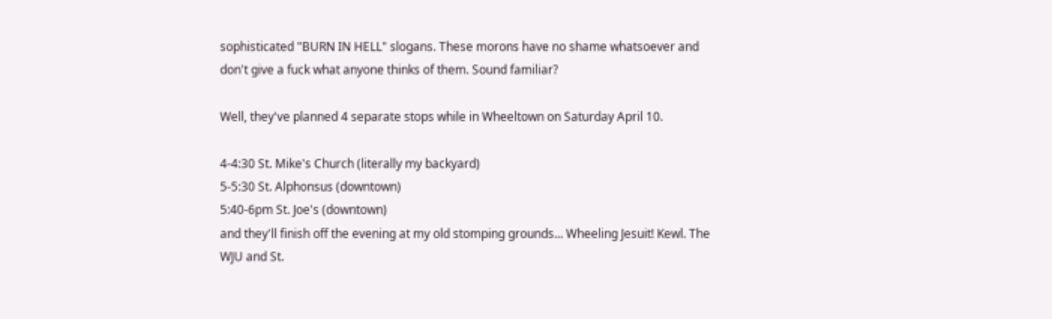sophisticated "BURN IN HELL" slogans. These morons have no shame whatsoever and don't give a fuck what anyone thinks of them. Sound familiar?

Well, they've planned 4 separate stops while in Wheeltown on Saturday April 10.

4-4:30 St. Mike's Church (literally my backyard)
5-5:30 St. Alphonsus (downtown)
5:40-6pm St. Joe's (downtown)
and they'll finish off the evening at my old stomping grounds... Wheeling Jesuit! Kewl. The WJU and St.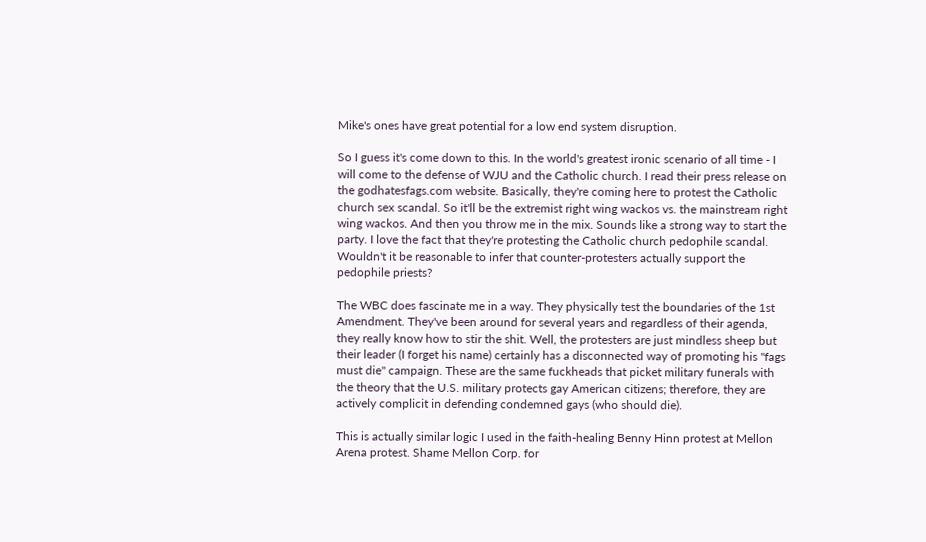Mike's ones have great potential for a low end system disruption.

So I guess it's come down to this. In the world's greatest ironic scenario of all time - I will come to the defense of WJU and the Catholic church. I read their press release on the godhatesfags.com website. Basically, they're coming here to protest the Catholic church sex scandal. So it'll be the extremist right wing wackos vs. the mainstream right wing wackos. And then you throw me in the mix. Sounds like a strong way to start the party. I love the fact that they're protesting the Catholic church pedophile scandal. Wouldn't it be reasonable to infer that counter-protesters actually support the pedophile priests?

The WBC does fascinate me in a way. They physically test the boundaries of the 1st Amendment. They've been around for several years and regardless of their agenda, they really know how to stir the shit. Well, the protesters are just mindless sheep but their leader (I forget his name) certainly has a disconnected way of promoting his "fags must die" campaign. These are the same fuckheads that picket military funerals with the theory that the U.S. military protects gay American citizens; therefore, they are actively complicit in defending condemned gays (who should die).

This is actually similar logic I used in the faith-healing Benny Hinn protest at Mellon Arena protest. Shame Mellon Corp. for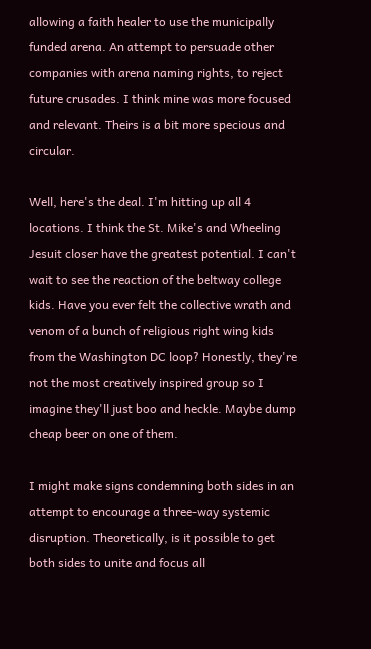allowing a faith healer to use the municipally funded arena. An attempt to persuade other companies with arena naming rights, to reject future crusades. I think mine was more focused and relevant. Theirs is a bit more specious and circular.

Well, here's the deal. I'm hitting up all 4 locations. I think the St. Mike's and Wheeling Jesuit closer have the greatest potential. I can't wait to see the reaction of the beltway college kids. Have you ever felt the collective wrath and venom of a bunch of religious right wing kids from the Washington DC loop? Honestly, they're not the most creatively inspired group so I imagine they'll just boo and heckle. Maybe dump cheap beer on one of them.

I might make signs condemning both sides in an attempt to encourage a three-way systemic disruption. Theoretically, is it possible to get both sides to unite and focus all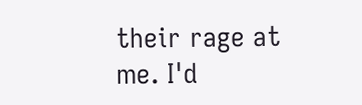their rage at me. I'd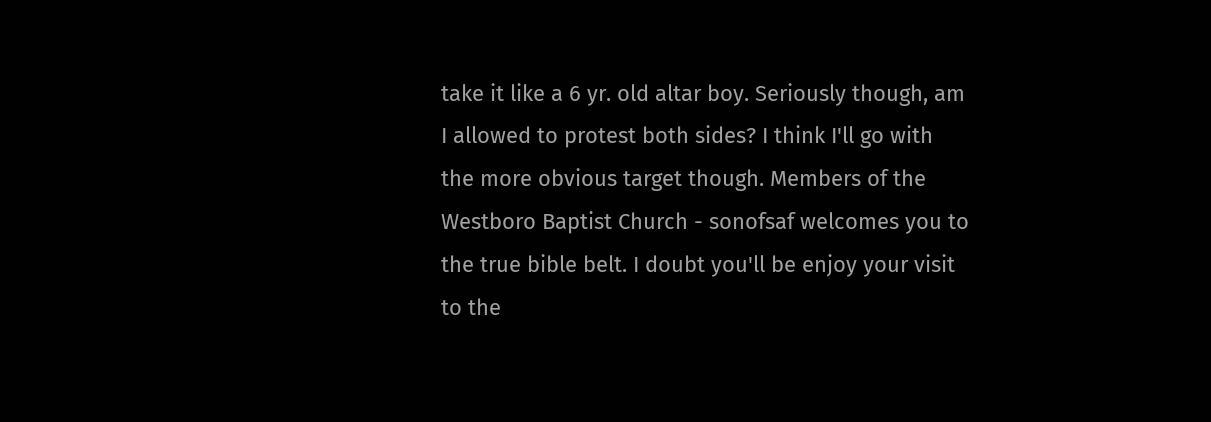take it like a 6 yr. old altar boy. Seriously though, am I allowed to protest both sides? I think I'll go with the more obvious target though. Members of the Westboro Baptist Church - sonofsaf welcomes you to the true bible belt. I doubt you'll be enjoy your visit to the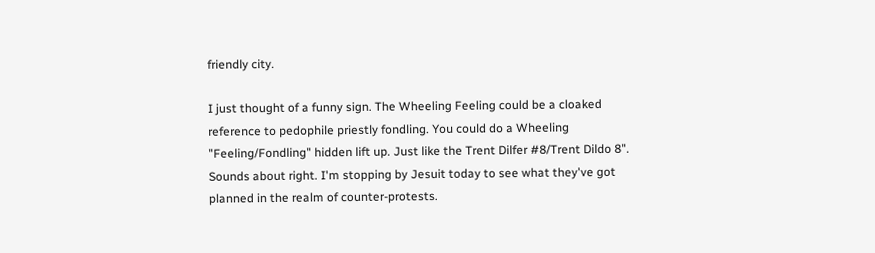friendly city.

I just thought of a funny sign. The Wheeling Feeling could be a cloaked reference to pedophile priestly fondling. You could do a Wheeling "Feeling/Fondling" hidden lift up. Just like the Trent Dilfer #8/Trent Dildo 8". Sounds about right. I'm stopping by Jesuit today to see what they've got planned in the realm of counter-protests.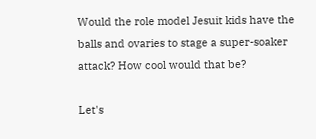Would the role model Jesuit kids have the balls and ovaries to stage a super-soaker attack? How cool would that be?

Let's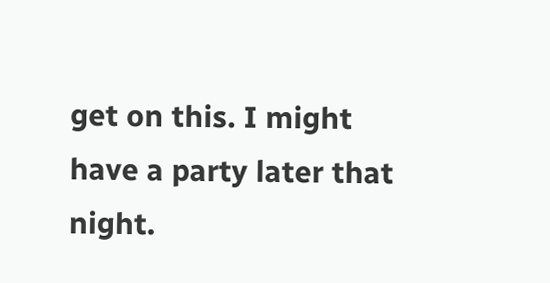get on this. I might have a party later that night.